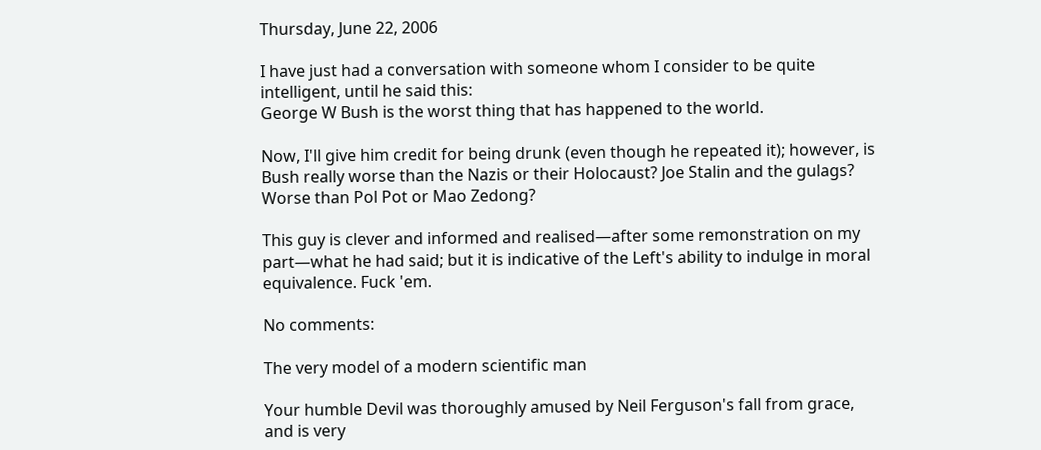Thursday, June 22, 2006

I have just had a conversation with someone whom I consider to be quite intelligent, until he said this:
George W Bush is the worst thing that has happened to the world.

Now, I'll give him credit for being drunk (even though he repeated it); however, is Bush really worse than the Nazis or their Holocaust? Joe Stalin and the gulags? Worse than Pol Pot or Mao Zedong?

This guy is clever and informed and realised—after some remonstration on my part—what he had said; but it is indicative of the Left's ability to indulge in moral equivalence. Fuck 'em.

No comments:

The very model of a modern scientific man

Your humble Devil was thoroughly amused by Neil Ferguson's fall from grace, and is very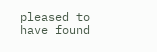pleased to have found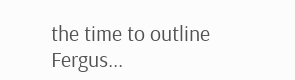the time to outline Fergus...